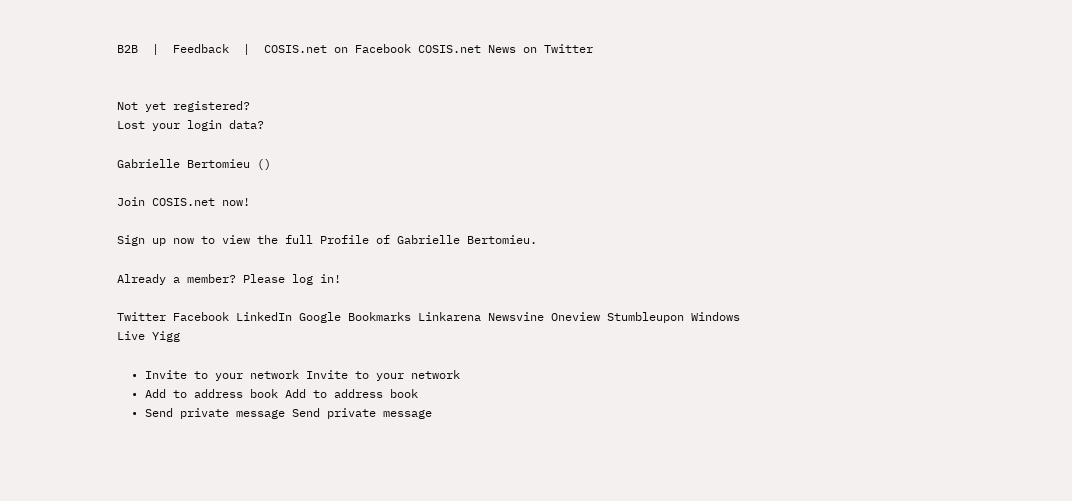B2B  |  Feedback  |  COSIS.net on Facebook COSIS.net News on Twitter


Not yet registered?
Lost your login data?

Gabrielle Bertomieu ()

Join COSIS.net now!

Sign up now to view the full Profile of Gabrielle Bertomieu.

Already a member? Please log in!

Twitter Facebook LinkedIn Google Bookmarks Linkarena Newsvine Oneview Stumbleupon Windows Live Yigg

  • Invite to your network Invite to your network
  • Add to address book Add to address book
  • Send private message Send private message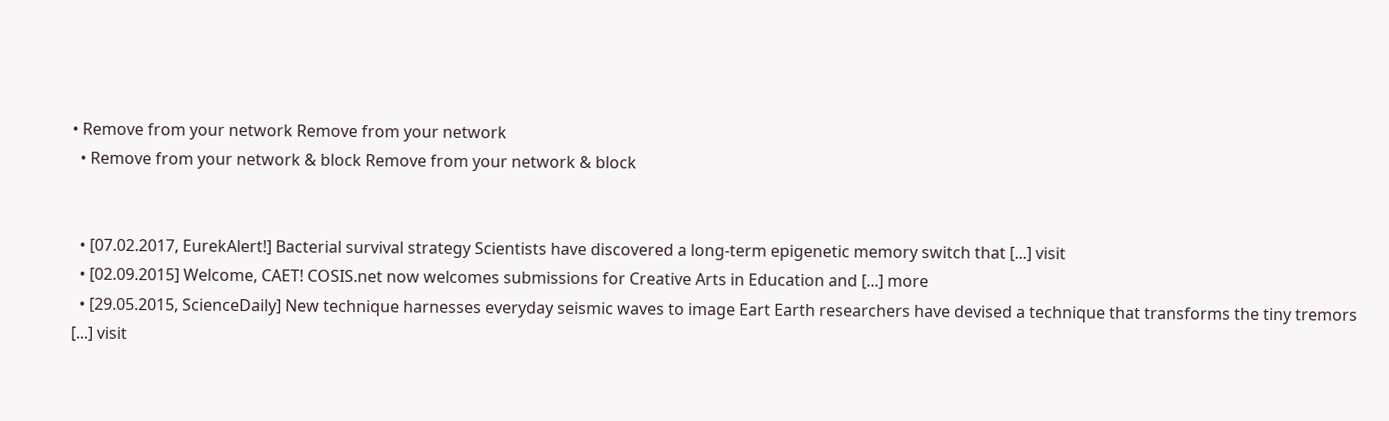• Remove from your network Remove from your network
  • Remove from your network & block Remove from your network & block


  • [07.02.2017, EurekAlert!] Bacterial survival strategy Scientists have discovered a long-term epigenetic memory switch that [...] visit
  • [02.09.2015] Welcome, CAET! COSIS.net now welcomes submissions for Creative Arts in Education and [...] more
  • [29.05.2015, ScienceDaily] New technique harnesses everyday seismic waves to image Eart Earth researchers have devised a technique that transforms the tiny tremors [...] visit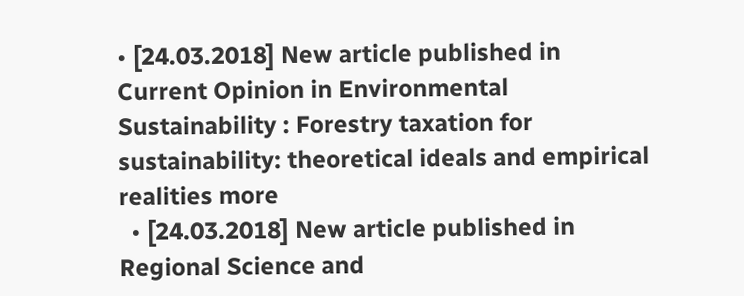• [24.03.2018] New article published in Current Opinion in Environmental Sustainability : Forestry taxation for sustainability: theoretical ideals and empirical realities more
  • [24.03.2018] New article published in Regional Science and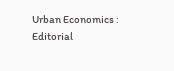Urban Economics : Editorial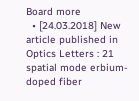Board more
  • [24.03.2018] New article published in Optics Letters : 21 spatial mode erbium-doped fiber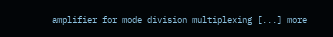amplifier for mode division multiplexing [...] more